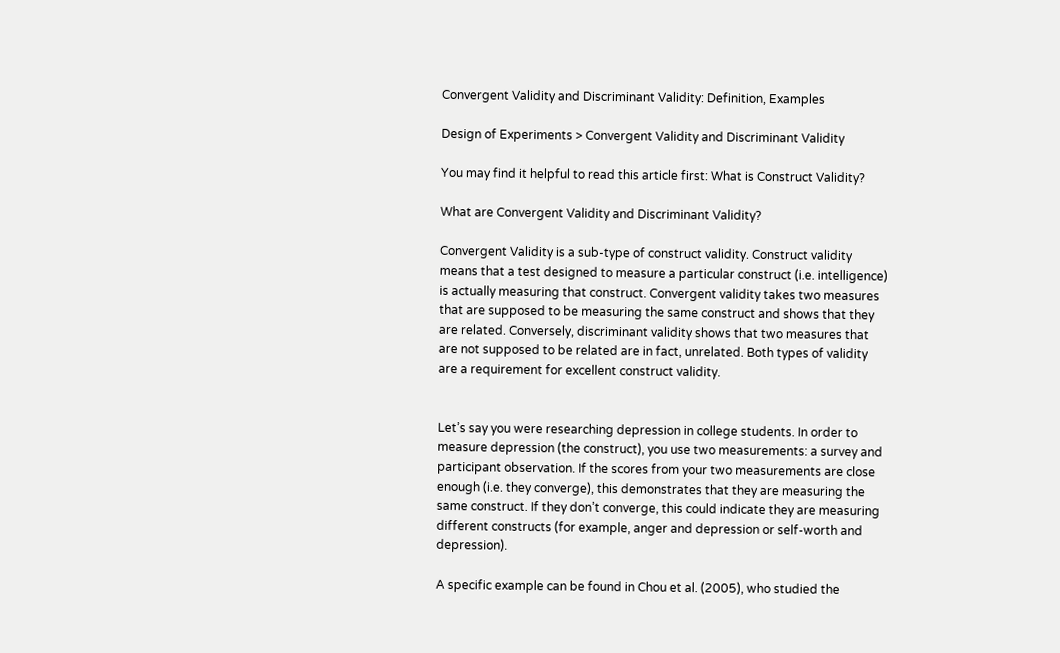Convergent Validity and Discriminant Validity: Definition, Examples

Design of Experiments > Convergent Validity and Discriminant Validity

You may find it helpful to read this article first: What is Construct Validity?

What are Convergent Validity and Discriminant Validity?

Convergent Validity is a sub-type of construct validity. Construct validity means that a test designed to measure a particular construct (i.e. intelligence) is actually measuring that construct. Convergent validity takes two measures that are supposed to be measuring the same construct and shows that they are related. Conversely, discriminant validity shows that two measures that are not supposed to be related are in fact, unrelated. Both types of validity are a requirement for excellent construct validity.


Let’s say you were researching depression in college students. In order to measure depression (the construct), you use two measurements: a survey and participant observation. If the scores from your two measurements are close enough (i.e. they converge), this demonstrates that they are measuring the same construct. If they don’t converge, this could indicate they are measuring different constructs (for example, anger and depression or self-worth and depression).

A specific example can be found in Chou et al. (2005), who studied the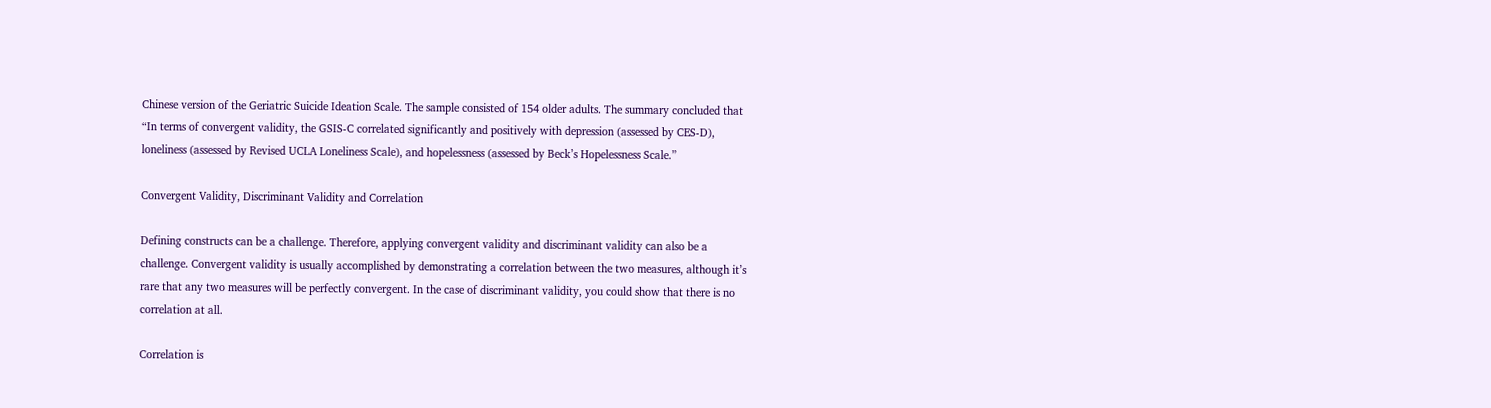Chinese version of the Geriatric Suicide Ideation Scale. The sample consisted of 154 older adults. The summary concluded that “In terms of convergent validity, the GSIS-C correlated significantly and positively with depression (assessed by CES-D), loneliness (assessed by Revised UCLA Loneliness Scale), and hopelessness (assessed by Beck’s Hopelessness Scale.”

Convergent Validity, Discriminant Validity and Correlation

Defining constructs can be a challenge. Therefore, applying convergent validity and discriminant validity can also be a challenge. Convergent validity is usually accomplished by demonstrating a correlation between the two measures, although it’s rare that any two measures will be perfectly convergent. In the case of discriminant validity, you could show that there is no correlation at all.

Correlation is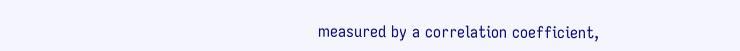measured by a correlation coefficient,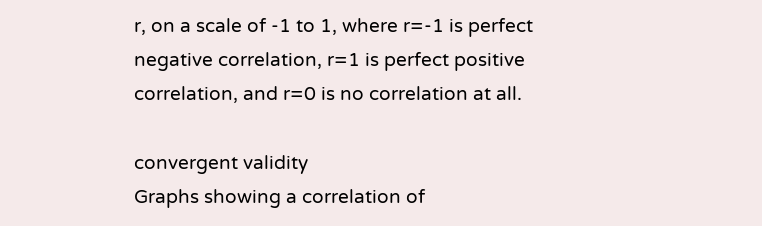r, on a scale of -1 to 1, where r=-1 is perfect negative correlation, r=1 is perfect positive correlation, and r=0 is no correlation at all.

convergent validity
Graphs showing a correlation of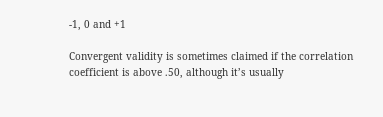-1, 0 and +1

Convergent validity is sometimes claimed if the correlation coefficient is above .50, although it’s usually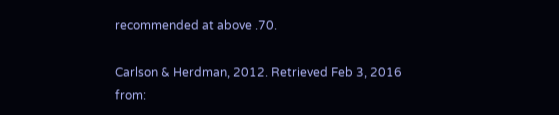recommended at above .70.

Carlson & Herdman, 2012. Retrieved Feb 3, 2016 from: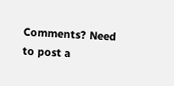Comments? Need to post a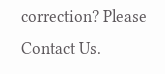correction? Please Contact Us.